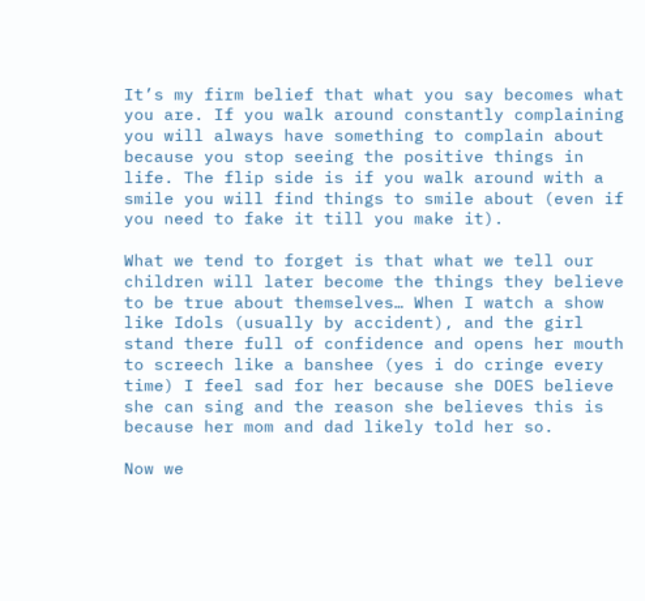It’s my firm belief that what you say becomes what you are. If you walk around constantly complaining you will always have something to complain about because you stop seeing the positive things in life. The flip side is if you walk around with a smile you will find things to smile about (even if you need to fake it till you make it).

What we tend to forget is that what we tell our children will later become the things they believe to be true about themselves… When I watch a show like Idols (usually by accident), and the girl stand there full of confidence and opens her mouth to screech like a banshee (yes i do cringe every time) I feel sad for her because she DOES believe she can sing and the reason she believes this is because her mom and dad likely told her so.

Now we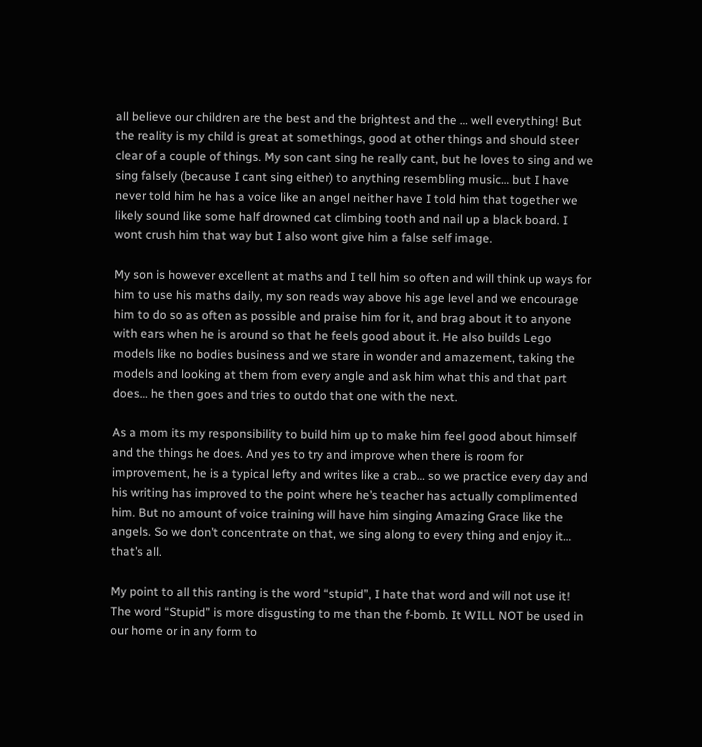all believe our children are the best and the brightest and the … well everything! But the reality is my child is great at somethings, good at other things and should steer clear of a couple of things. My son cant sing he really cant, but he loves to sing and we sing falsely (because I cant sing either) to anything resembling music… but I have never told him he has a voice like an angel neither have I told him that together we likely sound like some half drowned cat climbing tooth and nail up a black board. I wont crush him that way but I also wont give him a false self image.

My son is however excellent at maths and I tell him so often and will think up ways for him to use his maths daily, my son reads way above his age level and we encourage him to do so as often as possible and praise him for it, and brag about it to anyone with ears when he is around so that he feels good about it. He also builds Lego models like no bodies business and we stare in wonder and amazement, taking the models and looking at them from every angle and ask him what this and that part does… he then goes and tries to outdo that one with the next.

As a mom its my responsibility to build him up to make him feel good about himself and the things he does. And yes to try and improve when there is room for improvement, he is a typical lefty and writes like a crab… so we practice every day and his writing has improved to the point where he’s teacher has actually complimented him. But no amount of voice training will have him singing Amazing Grace like the angels. So we don’t concentrate on that, we sing along to every thing and enjoy it… that’s all.

My point to all this ranting is the word “stupid”, I hate that word and will not use it! The word “Stupid” is more disgusting to me than the f-bomb. It WILL NOT be used in our home or in any form to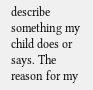describe something my child does or says. The reason for my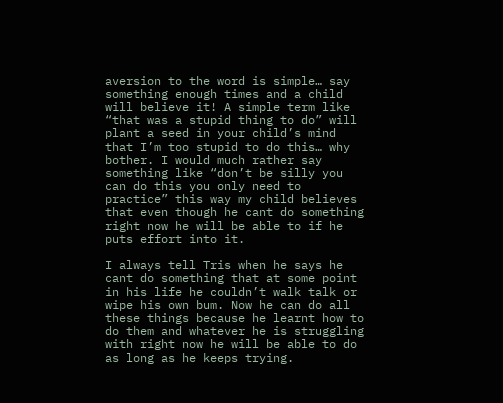aversion to the word is simple… say something enough times and a child will believe it! A simple term like “that was a stupid thing to do” will plant a seed in your child’s mind that I’m too stupid to do this… why bother. I would much rather say something like “don’t be silly you can do this you only need to practice” this way my child believes that even though he cant do something right now he will be able to if he puts effort into it.

I always tell Tris when he says he cant do something that at some point in his life he couldn’t walk talk or wipe his own bum. Now he can do all these things because he learnt how to do them and whatever he is struggling with right now he will be able to do as long as he keeps trying.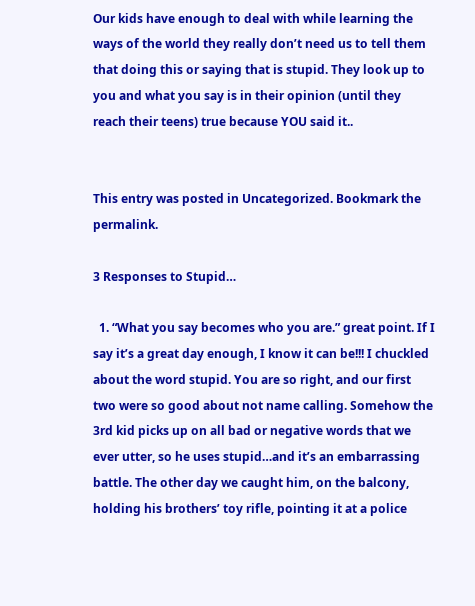Our kids have enough to deal with while learning the ways of the world they really don’t need us to tell them that doing this or saying that is stupid. They look up to you and what you say is in their opinion (until they reach their teens) true because YOU said it..


This entry was posted in Uncategorized. Bookmark the permalink.

3 Responses to Stupid…

  1. “What you say becomes who you are.” great point. If I say it’s a great day enough, I know it can be!!! I chuckled about the word stupid. You are so right, and our first two were so good about not name calling. Somehow the 3rd kid picks up on all bad or negative words that we ever utter, so he uses stupid…and it’s an embarrassing battle. The other day we caught him, on the balcony, holding his brothers’ toy rifle, pointing it at a police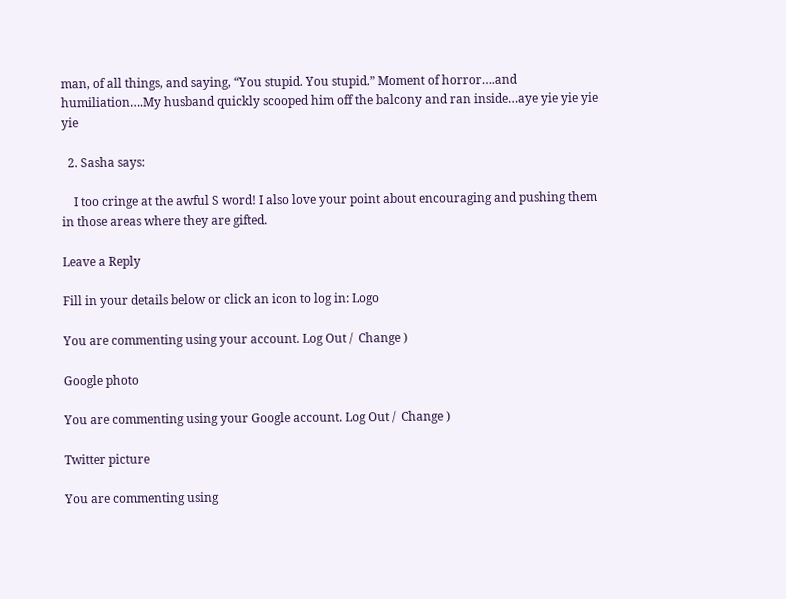man, of all things, and saying, “You stupid. You stupid.” Moment of horror….and humiliation….My husband quickly scooped him off the balcony and ran inside…aye yie yie yie yie

  2. Sasha says:

    I too cringe at the awful S word! I also love your point about encouraging and pushing them in those areas where they are gifted.

Leave a Reply

Fill in your details below or click an icon to log in: Logo

You are commenting using your account. Log Out /  Change )

Google photo

You are commenting using your Google account. Log Out /  Change )

Twitter picture

You are commenting using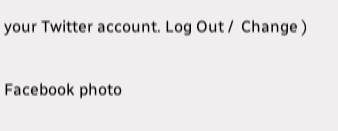your Twitter account. Log Out /  Change )

Facebook photo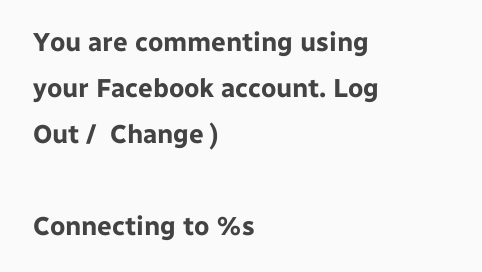You are commenting using your Facebook account. Log Out /  Change )

Connecting to %s